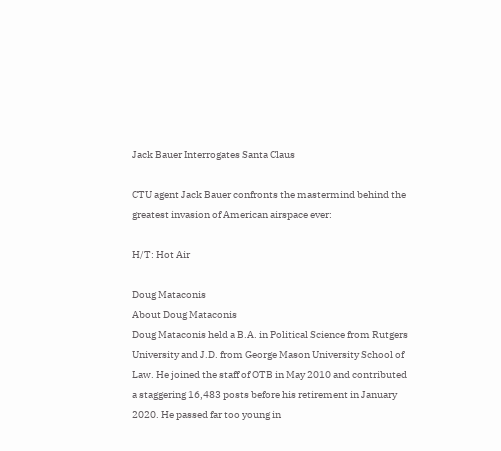Jack Bauer Interrogates Santa Claus

CTU agent Jack Bauer confronts the mastermind behind the greatest invasion of American airspace ever:

H/T: Hot Air

Doug Mataconis
About Doug Mataconis
Doug Mataconis held a B.A. in Political Science from Rutgers University and J.D. from George Mason University School of Law. He joined the staff of OTB in May 2010 and contributed a staggering 16,483 posts before his retirement in January 2020. He passed far too young in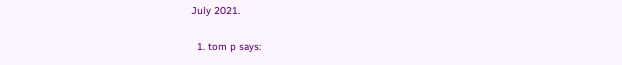July 2021.


  1. tom p says: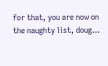for that, you are now on the naughty list, doug…